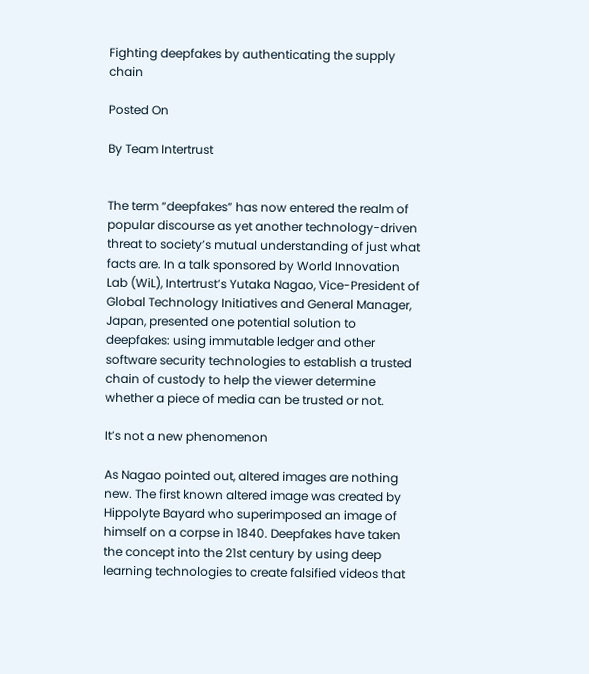Fighting deepfakes by authenticating the supply chain

Posted On

By Team Intertrust


The term “deepfakes” has now entered the realm of popular discourse as yet another technology-driven threat to society’s mutual understanding of just what facts are. In a talk sponsored by World Innovation Lab (WiL), Intertrust’s Yutaka Nagao, Vice-President of Global Technology Initiatives and General Manager, Japan, presented one potential solution to deepfakes: using immutable ledger and other software security technologies to establish a trusted chain of custody to help the viewer determine whether a piece of media can be trusted or not.

It’s not a new phenomenon

As Nagao pointed out, altered images are nothing new. The first known altered image was created by Hippolyte Bayard who superimposed an image of himself on a corpse in 1840. Deepfakes have taken the concept into the 21st century by using deep learning technologies to create falsified videos that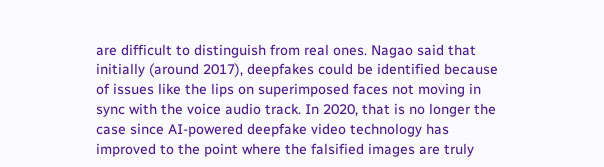are difficult to distinguish from real ones. Nagao said that initially (around 2017), deepfakes could be identified because of issues like the lips on superimposed faces not moving in sync with the voice audio track. In 2020, that is no longer the case since AI-powered deepfake video technology has improved to the point where the falsified images are truly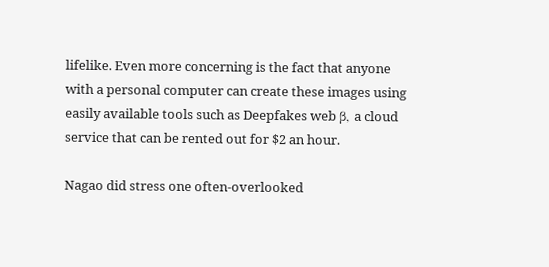lifelike. Even more concerning is the fact that anyone with a personal computer can create these images using easily available tools such as Deepfakes web β, a cloud service that can be rented out for $2 an hour.

Nagao did stress one often-overlooked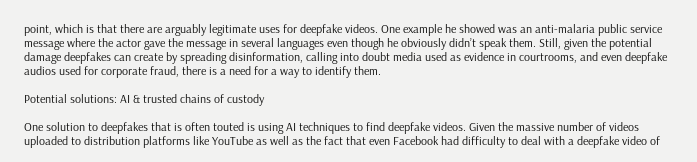point, which is that there are arguably legitimate uses for deepfake videos. One example he showed was an anti-malaria public service message where the actor gave the message in several languages even though he obviously didn’t speak them. Still, given the potential damage deepfakes can create by spreading disinformation, calling into doubt media used as evidence in courtrooms, and even deepfake audios used for corporate fraud, there is a need for a way to identify them.

Potential solutions: AI & trusted chains of custody

One solution to deepfakes that is often touted is using AI techniques to find deepfake videos. Given the massive number of videos uploaded to distribution platforms like YouTube as well as the fact that even Facebook had difficulty to deal with a deepfake video of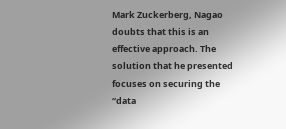Mark Zuckerberg, Nagao doubts that this is an effective approach. The solution that he presented focuses on securing the “data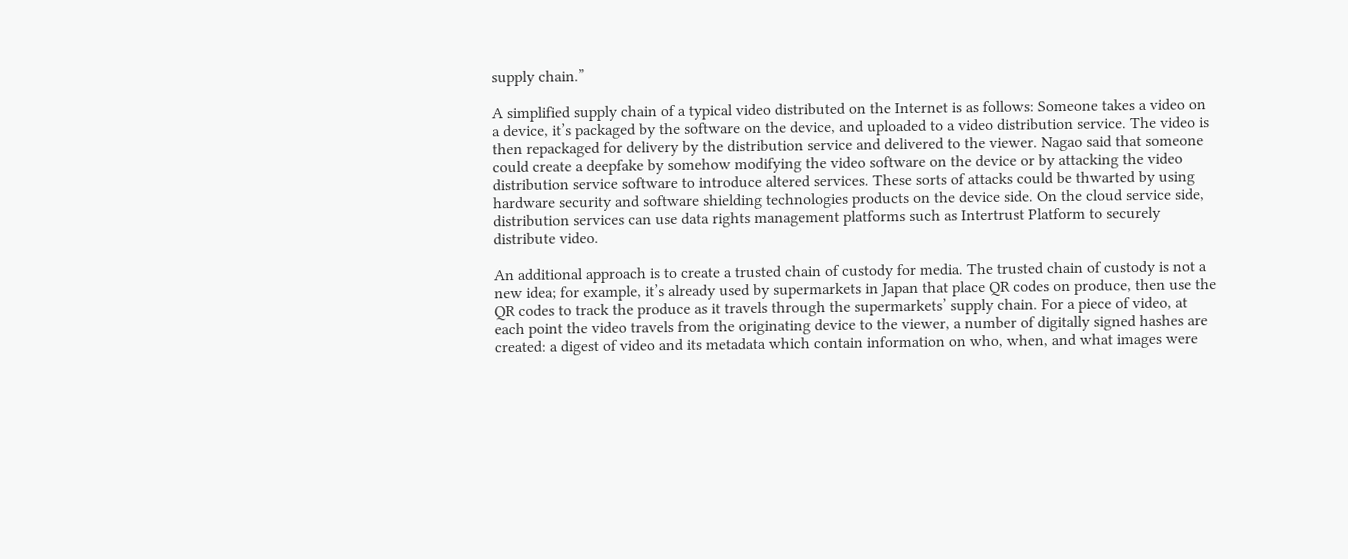supply chain.”

A simplified supply chain of a typical video distributed on the Internet is as follows: Someone takes a video on a device, it’s packaged by the software on the device, and uploaded to a video distribution service. The video is then repackaged for delivery by the distribution service and delivered to the viewer. Nagao said that someone could create a deepfake by somehow modifying the video software on the device or by attacking the video distribution service software to introduce altered services. These sorts of attacks could be thwarted by using hardware security and software shielding technologies products on the device side. On the cloud service side, distribution services can use data rights management platforms such as Intertrust Platform to securely distribute video.

An additional approach is to create a trusted chain of custody for media. The trusted chain of custody is not a new idea; for example, it’s already used by supermarkets in Japan that place QR codes on produce, then use the QR codes to track the produce as it travels through the supermarkets’ supply chain. For a piece of video, at each point the video travels from the originating device to the viewer, a number of digitally signed hashes are created: a digest of video and its metadata which contain information on who, when, and what images were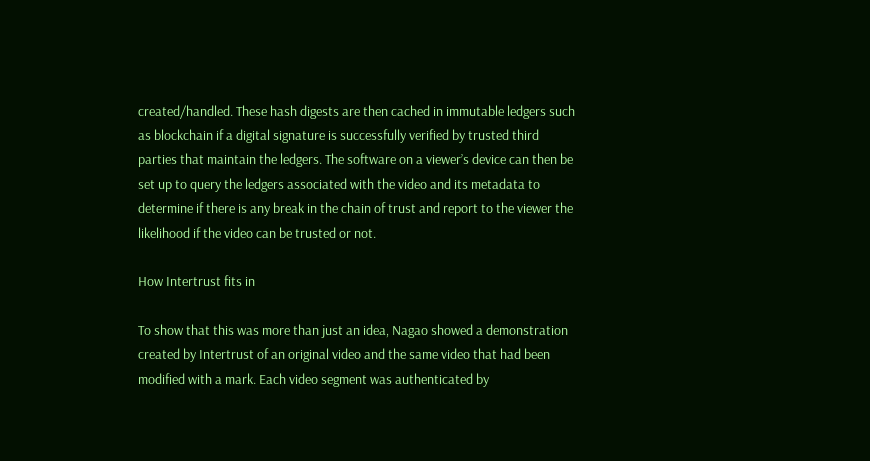created/handled. These hash digests are then cached in immutable ledgers such as blockchain if a digital signature is successfully verified by trusted third parties that maintain the ledgers. The software on a viewer’s device can then be set up to query the ledgers associated with the video and its metadata to determine if there is any break in the chain of trust and report to the viewer the likelihood if the video can be trusted or not.

How Intertrust fits in

To show that this was more than just an idea, Nagao showed a demonstration created by Intertrust of an original video and the same video that had been modified with a mark. Each video segment was authenticated by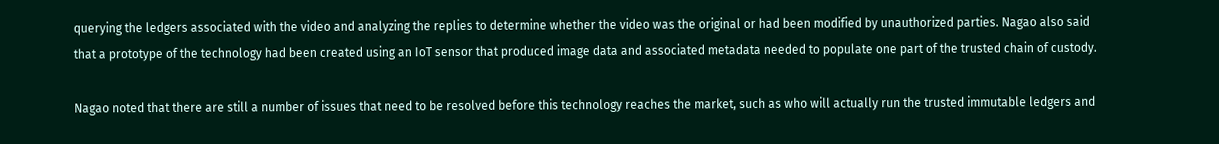querying the ledgers associated with the video and analyzing the replies to determine whether the video was the original or had been modified by unauthorized parties. Nagao also said that a prototype of the technology had been created using an IoT sensor that produced image data and associated metadata needed to populate one part of the trusted chain of custody.

Nagao noted that there are still a number of issues that need to be resolved before this technology reaches the market, such as who will actually run the trusted immutable ledgers and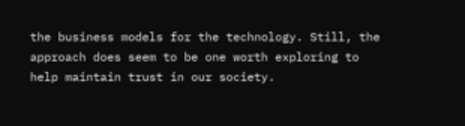the business models for the technology. Still, the approach does seem to be one worth exploring to help maintain trust in our society.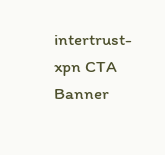intertrust-xpn CTA Banner